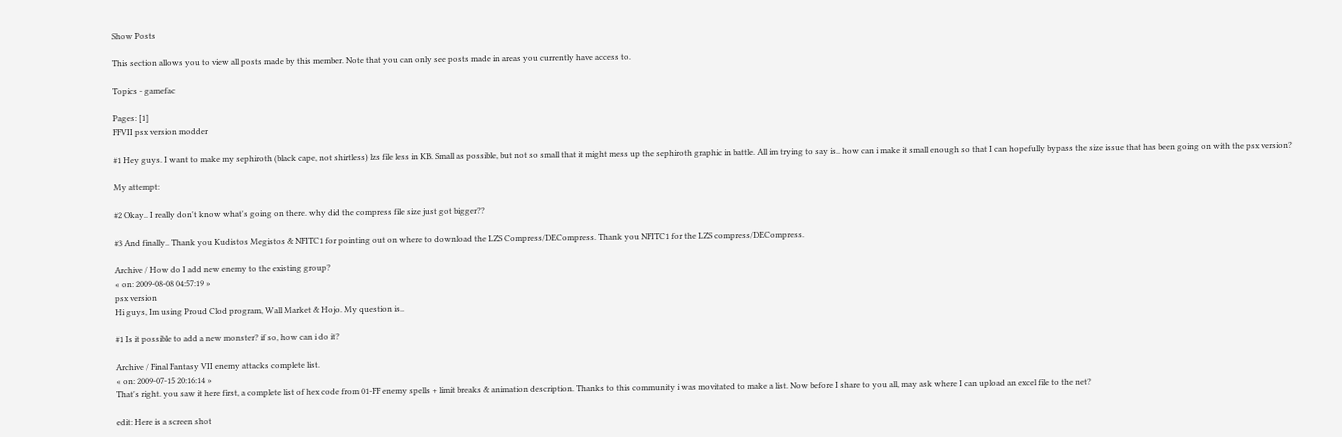Show Posts

This section allows you to view all posts made by this member. Note that you can only see posts made in areas you currently have access to.

Topics - gamefac

Pages: [1]
FFVII psx version modder

#1 Hey guys. I want to make my sephiroth (black cape, not shirtless) lzs file less in KB. Small as possible, but not so small that it might mess up the sephiroth graphic in battle. All im trying to say is.. how can i make it small enough so that I can hopefully bypass the size issue that has been going on with the psx version?

My attempt:

#2 Okay.. I really don't know what's going on there. why did the compress file size just got bigger??

#3 And finally.. Thank you Kudistos Megistos & NFITC1 for pointing out on where to download the LZS Compress/DECompress. Thank you NFITC1 for the LZS compress/DECompress.

Archive / How do I add new enemy to the existing group?
« on: 2009-08-08 04:57:19 »
psx version
Hi guys, Im using Proud Clod program, Wall Market & Hojo. My question is..

#1 Is it possible to add a new monster? if so, how can i do it?

Archive / Final Fantasy VII enemy attacks complete list.
« on: 2009-07-15 20:16:14 »
That's right. you saw it here first, a complete list of hex code from 01-FF enemy spells + limit breaks & animation description. Thanks to this community i was movitated to make a list. Now before I share to you all, may ask where I can upload an excel file to the net?

edit: Here is a screen shot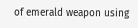of emerald weapon using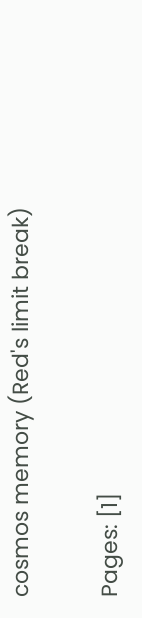cosmos memory (Red's limit break)

Pages: [1]